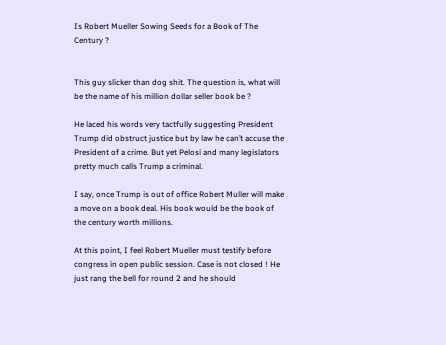Is Robert Mueller Sowing Seeds for a Book of The Century ?


This guy slicker than dog shit. The question is, what will be the name of his million dollar seller book be ?

He laced his words very tactfully suggesting President Trump did obstruct justice but by law he can’t accuse the President of a crime. But yet Pelosi and many legislators pretty much calls Trump a criminal.

I say, once Trump is out of office Robert Muller will make a move on a book deal. His book would be the book of the century worth millions.

At this point, I feel Robert Mueller must testify before congress in open public session. Case is not closed ! He just rang the bell for round 2 and he should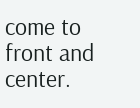come to front and center.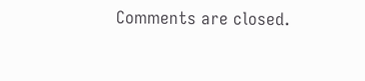Comments are closed.